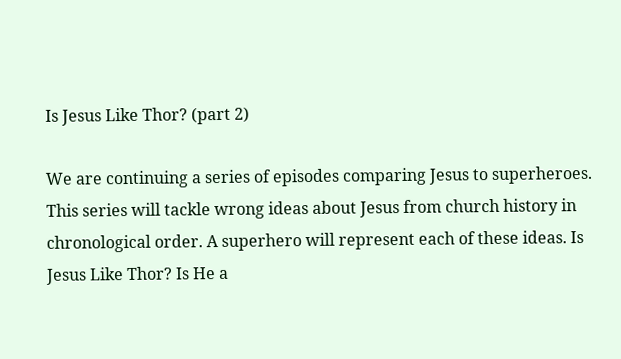Is Jesus Like Thor? (part 2)

We are continuing a series of episodes comparing Jesus to superheroes. This series will tackle wrong ideas about Jesus from church history in chronological order. A superhero will represent each of these ideas. Is Jesus Like Thor? Is He a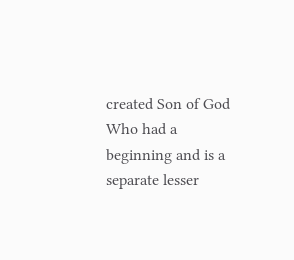created Son of God Who had a beginning and is a separate lesser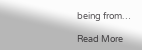being from…

Read More